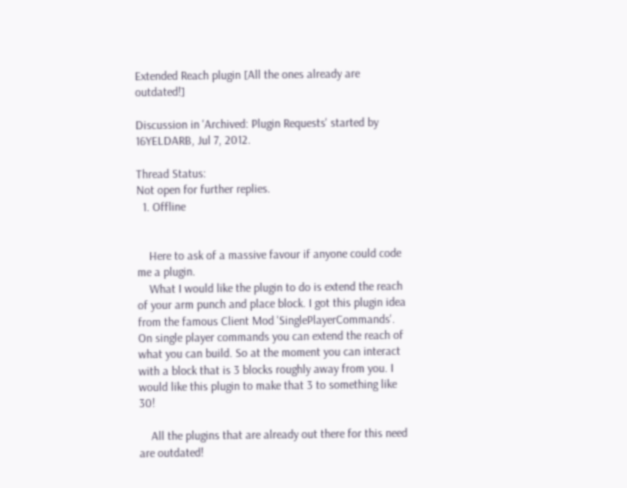Extended Reach plugin [All the ones already are outdated!]

Discussion in 'Archived: Plugin Requests' started by 16YELDARB, Jul 7, 2012.

Thread Status:
Not open for further replies.
  1. Offline


    Here to ask of a massive favour if anyone could code me a plugin.
    What I would like the plugin to do is extend the reach of your arm punch and place block. I got this plugin idea from the famous Client Mod 'SinglePlayerCommands'. On single player commands you can extend the reach of what you can build. So at the moment you can interact with a block that is 3 blocks roughly away from you. I would like this plugin to make that 3 to something like 30!

    All the plugins that are already out there for this need are outdated!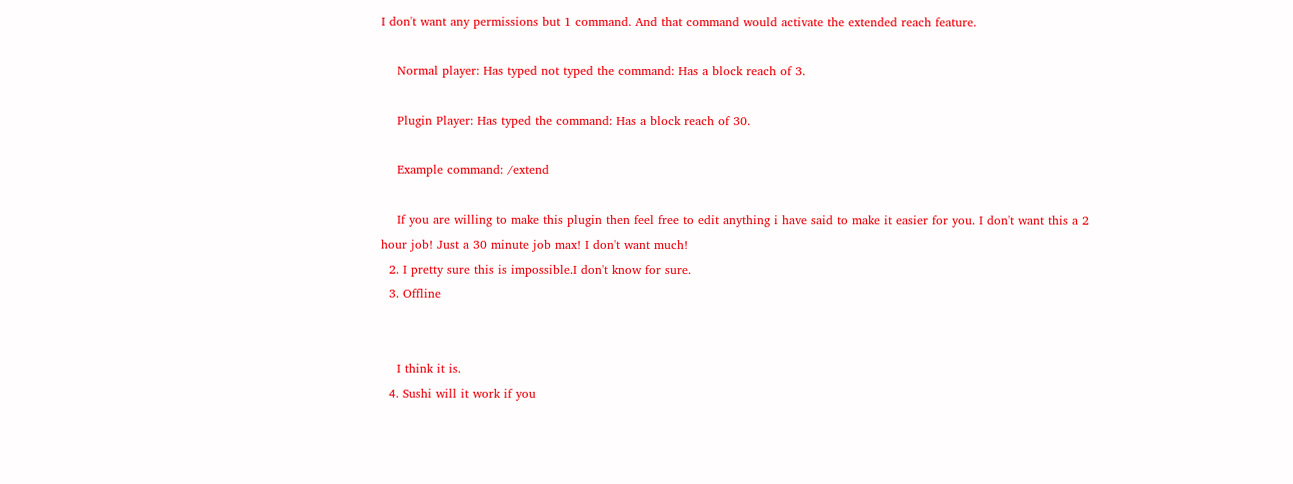I don't want any permissions but 1 command. And that command would activate the extended reach feature.

    Normal player: Has typed not typed the command: Has a block reach of 3.

    Plugin Player: Has typed the command: Has a block reach of 30.

    Example command: /extend

    If you are willing to make this plugin then feel free to edit anything i have said to make it easier for you. I don't want this a 2 hour job! Just a 30 minute job max! I don't want much!
  2. I pretty sure this is impossible.I don't know for sure.
  3. Offline


    I think it is.
  4. Sushi will it work if you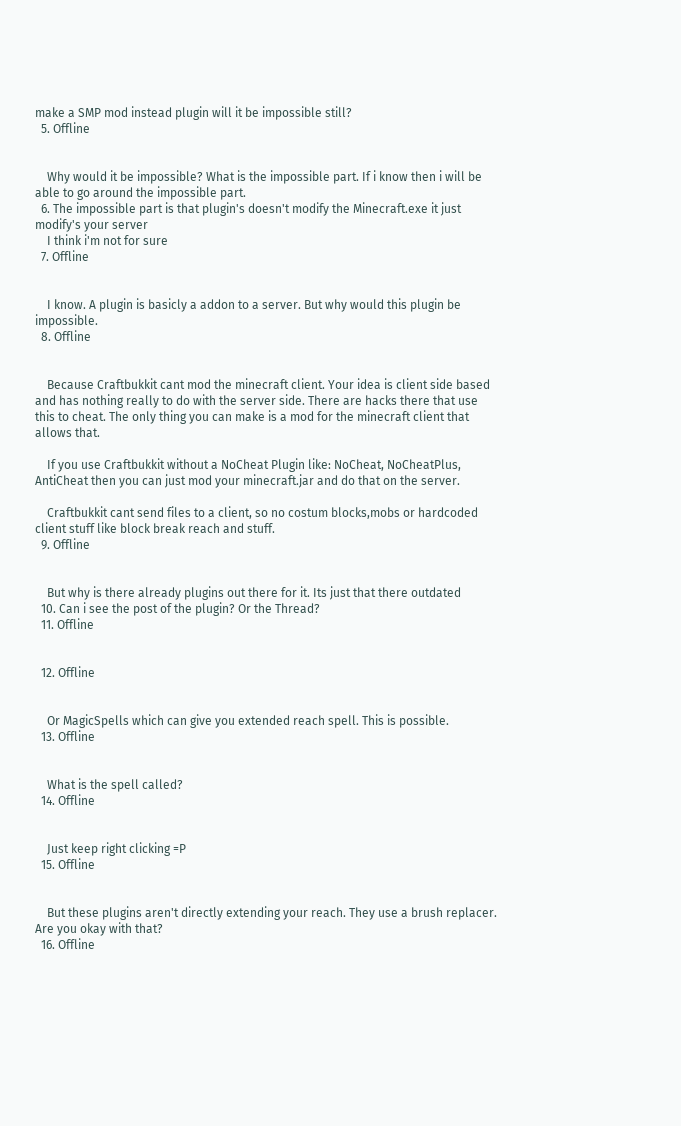make a SMP mod instead plugin will it be impossible still?
  5. Offline


    Why would it be impossible? What is the impossible part. If i know then i will be able to go around the impossible part.
  6. The impossible part is that plugin's doesn't modify the Minecraft.exe it just modify's your server
    I think i'm not for sure
  7. Offline


    I know. A plugin is basicly a addon to a server. But why would this plugin be impossible.
  8. Offline


    Because Craftbukkit cant mod the minecraft client. Your idea is client side based and has nothing really to do with the server side. There are hacks there that use this to cheat. The only thing you can make is a mod for the minecraft client that allows that.

    If you use Craftbukkit without a NoCheat Plugin like: NoCheat, NoCheatPlus, AntiCheat then you can just mod your minecraft.jar and do that on the server.

    Craftbukkit cant send files to a client, so no costum blocks,mobs or hardcoded client stuff like block break reach and stuff.
  9. Offline


    But why is there already plugins out there for it. Its just that there outdated
  10. Can i see the post of the plugin? Or the Thread?
  11. Offline


  12. Offline


    Or MagicSpells which can give you extended reach spell. This is possible.
  13. Offline


    What is the spell called?
  14. Offline


    Just keep right clicking =P
  15. Offline


    But these plugins aren't directly extending your reach. They use a brush replacer. Are you okay with that?
  16. Offline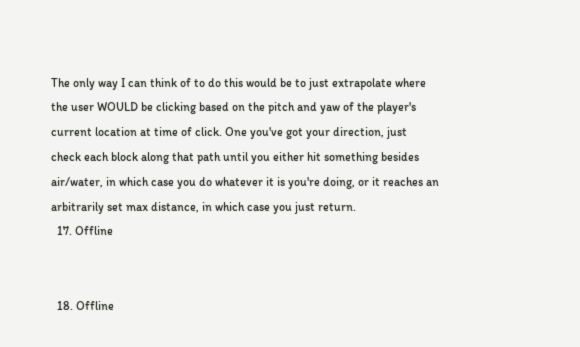The only way I can think of to do this would be to just extrapolate where the user WOULD be clicking based on the pitch and yaw of the player's current location at time of click. One you've got your direction, just check each block along that path until you either hit something besides air/water, in which case you do whatever it is you're doing, or it reaches an arbitrarily set max distance, in which case you just return.
  17. Offline


  18. Offline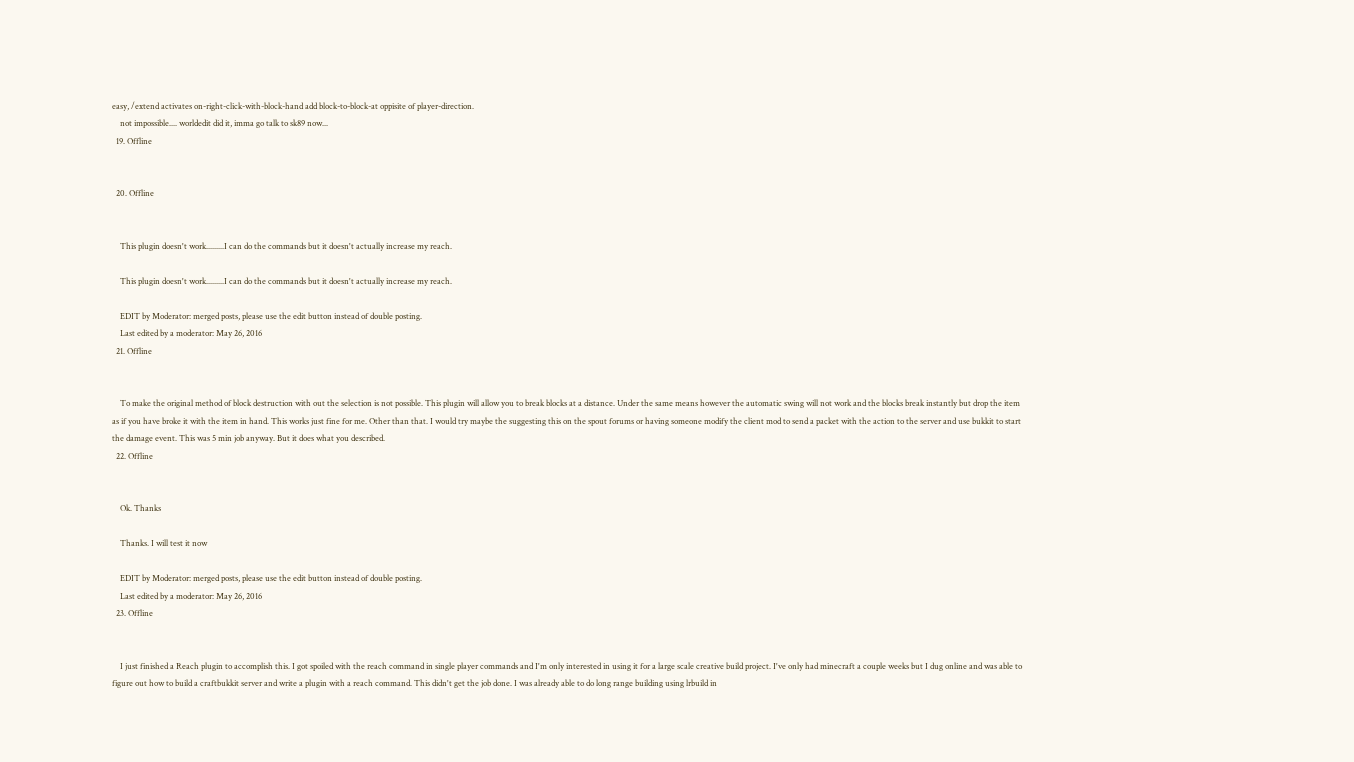easy, /extend activates on-right-click-with-block-hand add block-to-block-at oppisite of player-direction.
    not impossible.... worldedit did it, imma go talk to sk89 now...
  19. Offline


  20. Offline


    This plugin doesn't work.........I can do the commands but it doesn't actually increase my reach.

    This plugin doesn't work.........I can do the commands but it doesn't actually increase my reach.

    EDIT by Moderator: merged posts, please use the edit button instead of double posting.
    Last edited by a moderator: May 26, 2016
  21. Offline


    To make the original method of block destruction with out the selection is not possible. This plugin will allow you to break blocks at a distance. Under the same means however the automatic swing will not work and the blocks break instantly but drop the item as if you have broke it with the item in hand. This works just fine for me. Other than that. I would try maybe the suggesting this on the spout forums or having someone modify the client mod to send a packet with the action to the server and use bukkit to start the damage event. This was 5 min job anyway. But it does what you described.
  22. Offline


    Ok. Thanks

    Thanks. I will test it now

    EDIT by Moderator: merged posts, please use the edit button instead of double posting.
    Last edited by a moderator: May 26, 2016
  23. Offline


    I just finished a Reach plugin to accomplish this. I got spoiled with the reach command in single player commands and I'm only interested in using it for a large scale creative build project. I've only had minecraft a couple weeks but I dug online and was able to figure out how to build a craftbukkit server and write a plugin with a reach command. This didn't get the job done. I was already able to do long range building using lrbuild in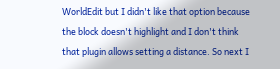WorldEdit but I didn't like that option because the block doesn't highlight and I don't think that plugin allows setting a distance. So next I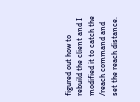figured out how to rebuild the client and I modified it to catch the /reach command and set the reach distance.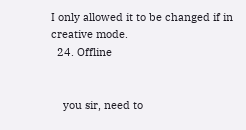I only allowed it to be changed if in creative mode.
  24. Offline


    you sir, need to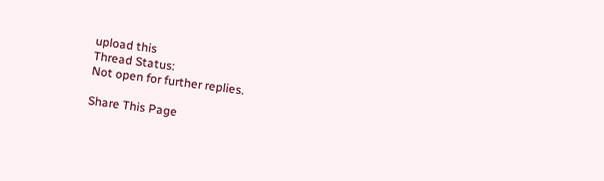upload this
Thread Status:
Not open for further replies.

Share This Page